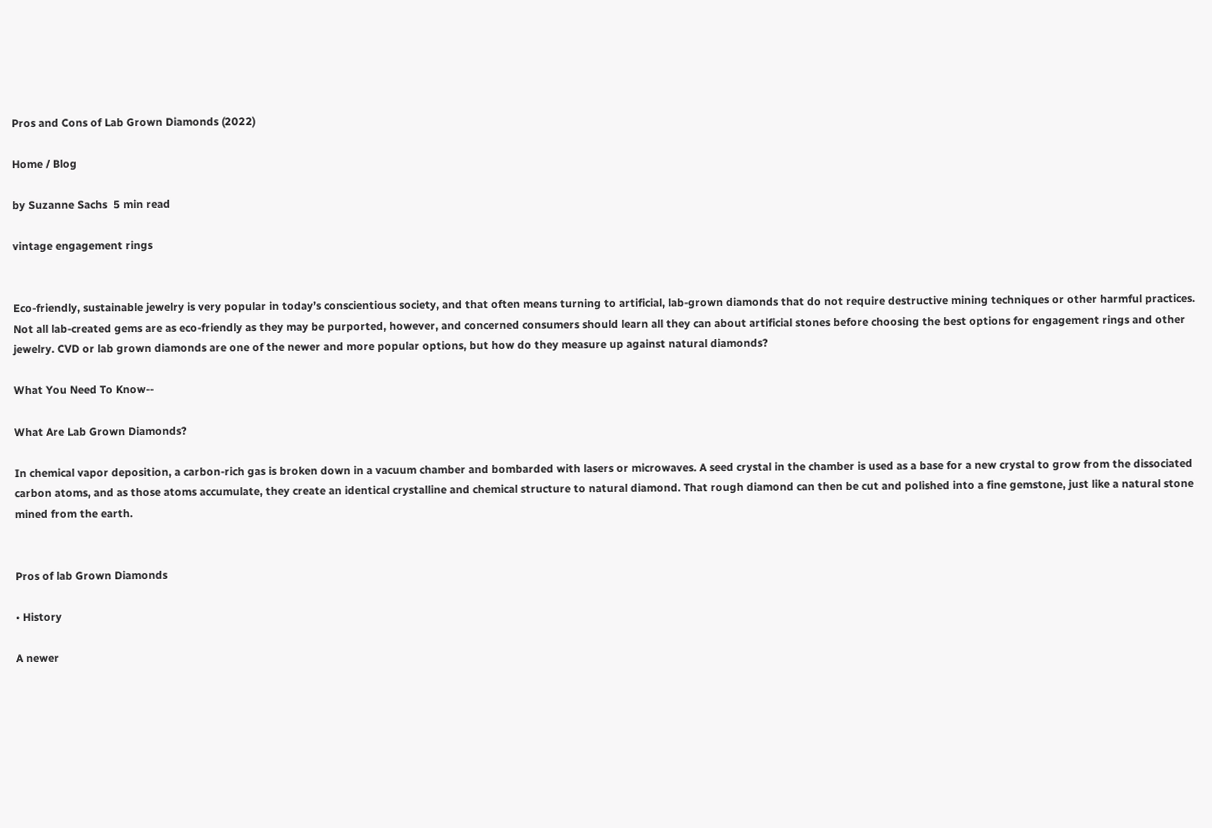Pros and Cons of Lab Grown Diamonds (2022)

Home / Blog

by Suzanne Sachs  5 min read

vintage engagement rings


Eco-friendly, sustainable jewelry is very popular in today’s conscientious society, and that often means turning to artificial, lab-grown diamonds that do not require destructive mining techniques or other harmful practices. Not all lab-created gems are as eco-friendly as they may be purported, however, and concerned consumers should learn all they can about artificial stones before choosing the best options for engagement rings and other jewelry. CVD or lab grown diamonds are one of the newer and more popular options, but how do they measure up against natural diamonds?

What You Need To Know--

What Are Lab Grown Diamonds?

In chemical vapor deposition, a carbon-rich gas is broken down in a vacuum chamber and bombarded with lasers or microwaves. A seed crystal in the chamber is used as a base for a new crystal to grow from the dissociated carbon atoms, and as those atoms accumulate, they create an identical crystalline and chemical structure to natural diamond. That rough diamond can then be cut and polished into a fine gemstone, just like a natural stone mined from the earth.


Pros of lab Grown Diamonds

• History

A newer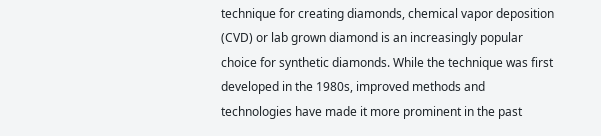technique for creating diamonds, chemical vapor deposition (CVD) or lab grown diamond is an increasingly popular choice for synthetic diamonds. While the technique was first developed in the 1980s, improved methods and technologies have made it more prominent in the past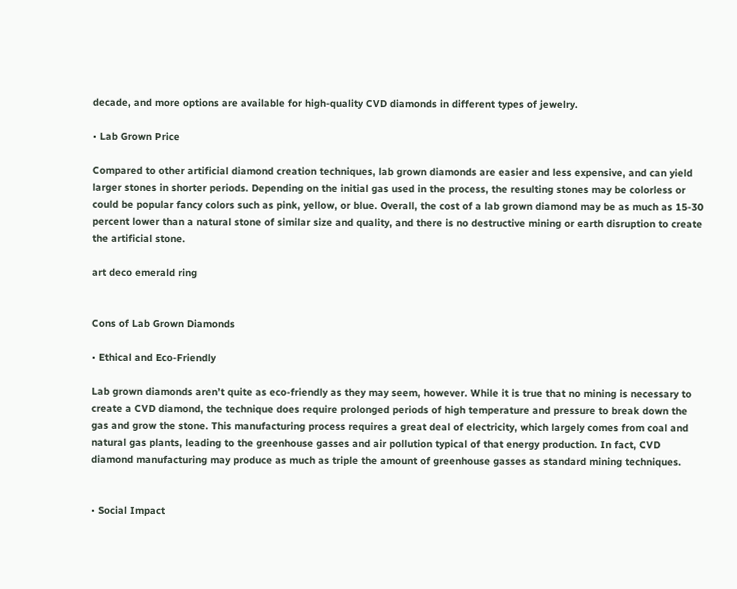decade, and more options are available for high-quality CVD diamonds in different types of jewelry.

• Lab Grown Price

Compared to other artificial diamond creation techniques, lab grown diamonds are easier and less expensive, and can yield larger stones in shorter periods. Depending on the initial gas used in the process, the resulting stones may be colorless or could be popular fancy colors such as pink, yellow, or blue. Overall, the cost of a lab grown diamond may be as much as 15-30 percent lower than a natural stone of similar size and quality, and there is no destructive mining or earth disruption to create the artificial stone.

art deco emerald ring


Cons of Lab Grown Diamonds

• Ethical and Eco-Friendly

Lab grown diamonds aren’t quite as eco-friendly as they may seem, however. While it is true that no mining is necessary to create a CVD diamond, the technique does require prolonged periods of high temperature and pressure to break down the gas and grow the stone. This manufacturing process requires a great deal of electricity, which largely comes from coal and natural gas plants, leading to the greenhouse gasses and air pollution typical of that energy production. In fact, CVD diamond manufacturing may produce as much as triple the amount of greenhouse gasses as standard mining techniques.


• Social Impact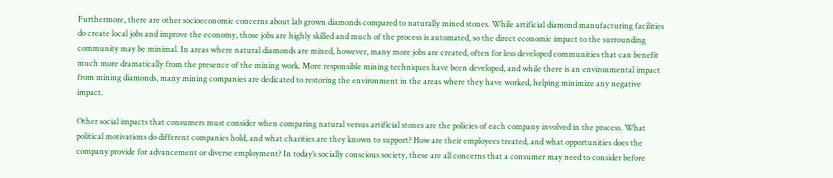Furthermore, there are other socioeconomic concerns about lab grown diamonds compared to naturally mined stones. While artificial diamond manufacturing facilities do create local jobs and improve the economy, those jobs are highly skilled and much of the process is automated, so the direct economic impact to the surrounding community may be minimal. In areas where natural diamonds are mined, however, many more jobs are created, often for less developed communities that can benefit much more dramatically from the presence of the mining work. More responsible mining techniques have been developed, and while there is an environmental impact from mining diamonds, many mining companies are dedicated to restoring the environment in the areas where they have worked, helping minimize any negative impact.

Other social impacts that consumers must consider when comparing natural versus artificial stones are the policies of each company involved in the process. What political motivations do different companies hold, and what charities are they known to support? How are their employees treated, and what opportunities does the company provide for advancement or diverse employment? In today’s socially conscious society, these are all concerns that a consumer may need to consider before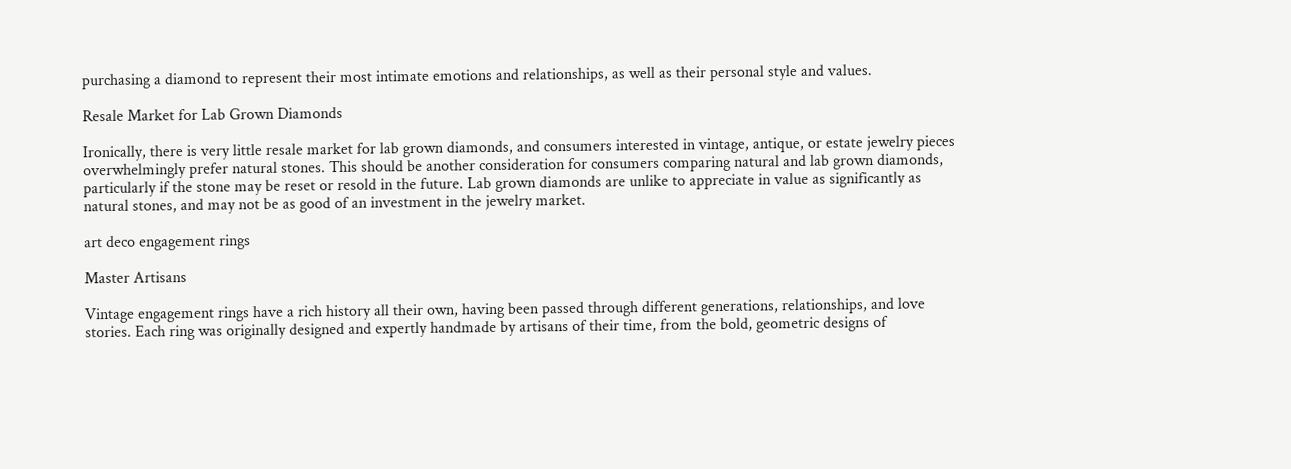purchasing a diamond to represent their most intimate emotions and relationships, as well as their personal style and values.

Resale Market for Lab Grown Diamonds

Ironically, there is very little resale market for lab grown diamonds, and consumers interested in vintage, antique, or estate jewelry pieces overwhelmingly prefer natural stones. This should be another consideration for consumers comparing natural and lab grown diamonds, particularly if the stone may be reset or resold in the future. Lab grown diamonds are unlike to appreciate in value as significantly as natural stones, and may not be as good of an investment in the jewelry market.

art deco engagement rings

Master Artisans

Vintage engagement rings have a rich history all their own, having been passed through different generations, relationships, and love stories. Each ring was originally designed and expertly handmade by artisans of their time, from the bold, geometric designs of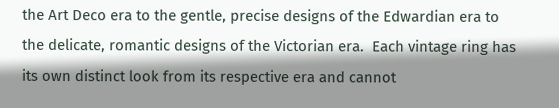the Art Deco era to the gentle, precise designs of the Edwardian era to the delicate, romantic designs of the Victorian era.  Each vintage ring has its own distinct look from its respective era and cannot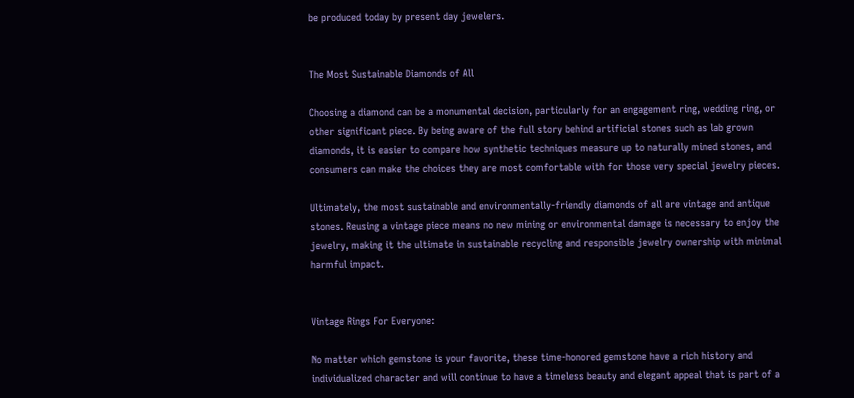be produced today by present day jewelers.


The Most Sustainable Diamonds of All

Choosing a diamond can be a monumental decision, particularly for an engagement ring, wedding ring, or other significant piece. By being aware of the full story behind artificial stones such as lab grown diamonds, it is easier to compare how synthetic techniques measure up to naturally mined stones, and consumers can make the choices they are most comfortable with for those very special jewelry pieces.

Ultimately, the most sustainable and environmentally-friendly diamonds of all are vintage and antique stones. Reusing a vintage piece means no new mining or environmental damage is necessary to enjoy the jewelry, making it the ultimate in sustainable recycling and responsible jewelry ownership with minimal harmful impact.


Vintage Rings For Everyone:

No matter which gemstone is your favorite, these time-honored gemstone have a rich history and individualized character and will continue to have a timeless beauty and elegant appeal that is part of a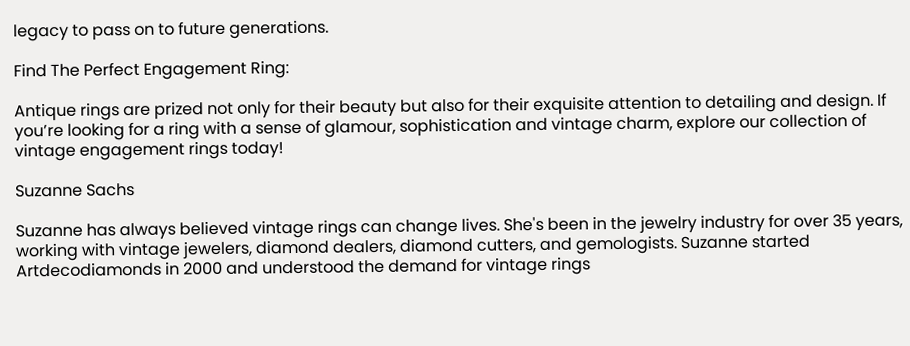legacy to pass on to future generations.

Find The Perfect Engagement Ring:

Antique rings are prized not only for their beauty but also for their exquisite attention to detailing and design. If you’re looking for a ring with a sense of glamour, sophistication and vintage charm, explore our collection of vintage engagement rings today!

Suzanne Sachs

Suzanne has always believed vintage rings can change lives. She's been in the jewelry industry for over 35 years, working with vintage jewelers, diamond dealers, diamond cutters, and gemologists. Suzanne started Artdecodiamonds in 2000 and understood the demand for vintage rings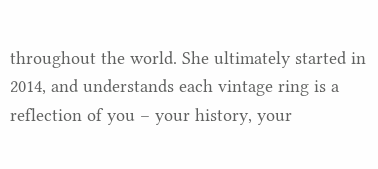throughout the world. She ultimately started in 2014, and understands each vintage ring is a reflection of you – your history, your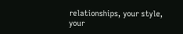relationships, your style, your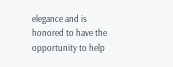elegance and is honored to have the opportunity to help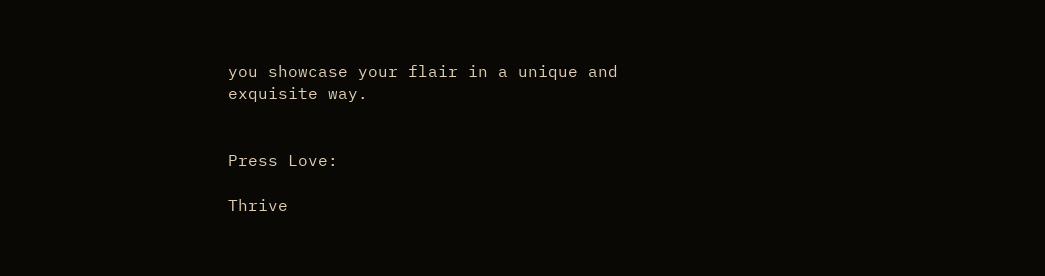you showcase your flair in a unique and exquisite way.


Press Love:

Thrive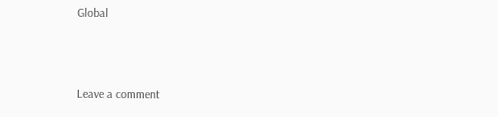Global



Leave a comment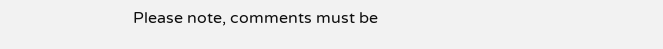Please note, comments must be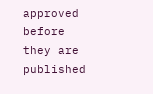approved before they are published